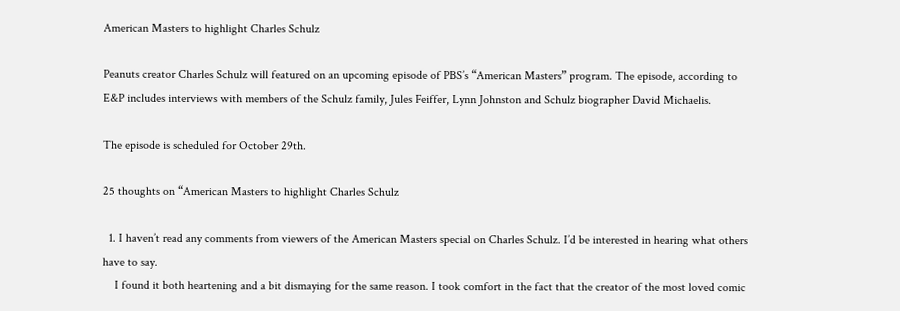American Masters to highlight Charles Schulz

Peanuts creator Charles Schulz will featured on an upcoming episode of PBS’s “American Masters” program. The episode, according to E&P includes interviews with members of the Schulz family, Jules Feiffer, Lynn Johnston and Schulz biographer David Michaelis.

The episode is scheduled for October 29th.

25 thoughts on “American Masters to highlight Charles Schulz

  1. I haven’t read any comments from viewers of the American Masters special on Charles Schulz. I’d be interested in hearing what others have to say.
    I found it both heartening and a bit dismaying for the same reason. I took comfort in the fact that the creator of the most loved comic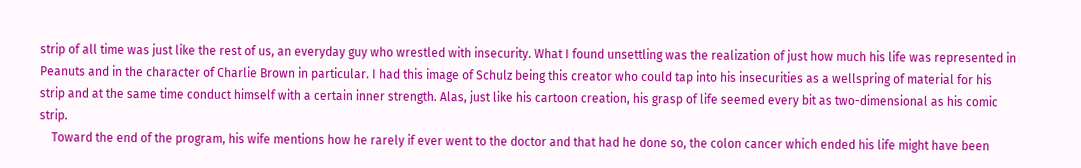strip of all time was just like the rest of us, an everyday guy who wrestled with insecurity. What I found unsettling was the realization of just how much his life was represented in Peanuts and in the character of Charlie Brown in particular. I had this image of Schulz being this creator who could tap into his insecurities as a wellspring of material for his strip and at the same time conduct himself with a certain inner strength. Alas, just like his cartoon creation, his grasp of life seemed every bit as two-dimensional as his comic strip.
    Toward the end of the program, his wife mentions how he rarely if ever went to the doctor and that had he done so, the colon cancer which ended his life might have been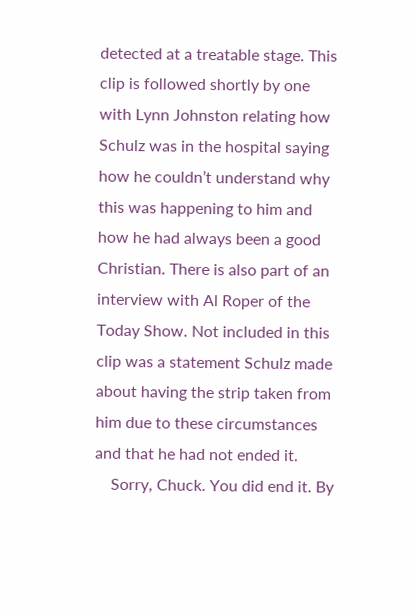detected at a treatable stage. This clip is followed shortly by one with Lynn Johnston relating how Schulz was in the hospital saying how he couldn’t understand why this was happening to him and how he had always been a good Christian. There is also part of an interview with Al Roper of the Today Show. Not included in this clip was a statement Schulz made about having the strip taken from him due to these circumstances and that he had not ended it.
    Sorry, Chuck. You did end it. By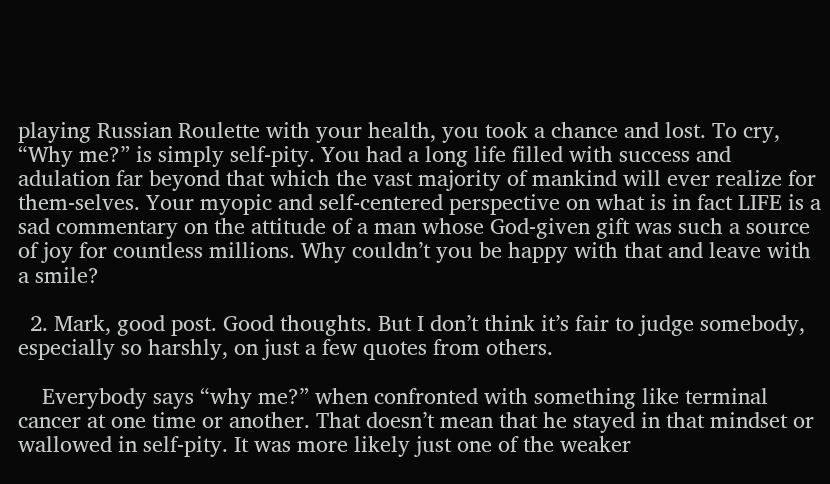playing Russian Roulette with your health, you took a chance and lost. To cry, “Why me?” is simply self-pity. You had a long life filled with success and adulation far beyond that which the vast majority of mankind will ever realize for them-selves. Your myopic and self-centered perspective on what is in fact LIFE is a sad commentary on the attitude of a man whose God-given gift was such a source of joy for countless millions. Why couldn’t you be happy with that and leave with a smile?

  2. Mark, good post. Good thoughts. But I don’t think it’s fair to judge somebody, especially so harshly, on just a few quotes from others.

    Everybody says “why me?” when confronted with something like terminal cancer at one time or another. That doesn’t mean that he stayed in that mindset or wallowed in self-pity. It was more likely just one of the weaker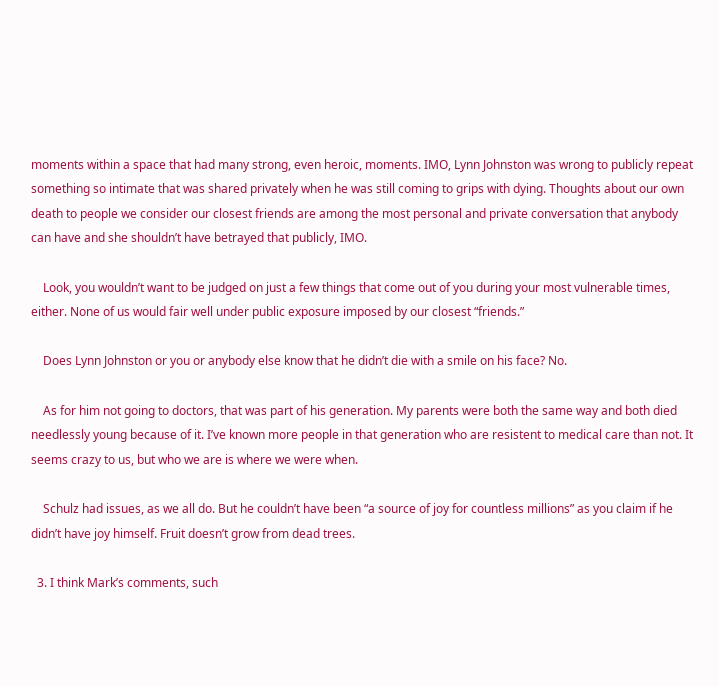moments within a space that had many strong, even heroic, moments. IMO, Lynn Johnston was wrong to publicly repeat something so intimate that was shared privately when he was still coming to grips with dying. Thoughts about our own death to people we consider our closest friends are among the most personal and private conversation that anybody can have and she shouldn’t have betrayed that publicly, IMO.

    Look, you wouldn’t want to be judged on just a few things that come out of you during your most vulnerable times, either. None of us would fair well under public exposure imposed by our closest “friends.”

    Does Lynn Johnston or you or anybody else know that he didn’t die with a smile on his face? No.

    As for him not going to doctors, that was part of his generation. My parents were both the same way and both died needlessly young because of it. I’ve known more people in that generation who are resistent to medical care than not. It seems crazy to us, but who we are is where we were when.

    Schulz had issues, as we all do. But he couldn’t have been “a source of joy for countless millions” as you claim if he didn’t have joy himself. Fruit doesn’t grow from dead trees.

  3. I think Mark’s comments, such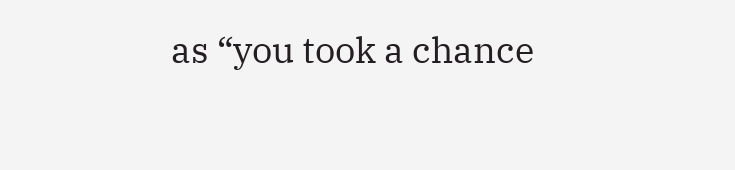as “you took a chance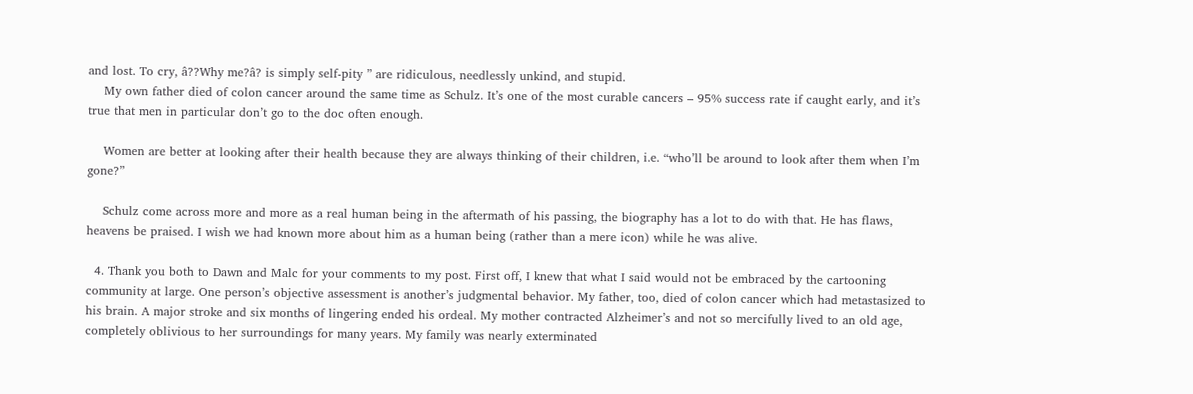and lost. To cry, â??Why me?â? is simply self-pity ” are ridiculous, needlessly unkind, and stupid.
    My own father died of colon cancer around the same time as Schulz. It’s one of the most curable cancers – 95% success rate if caught early, and it’s true that men in particular don’t go to the doc often enough.

    Women are better at looking after their health because they are always thinking of their children, i.e. “who’ll be around to look after them when I’m gone?”

    Schulz come across more and more as a real human being in the aftermath of his passing, the biography has a lot to do with that. He has flaws, heavens be praised. I wish we had known more about him as a human being (rather than a mere icon) while he was alive.

  4. Thank you both to Dawn and Malc for your comments to my post. First off, I knew that what I said would not be embraced by the cartooning community at large. One person’s objective assessment is another’s judgmental behavior. My father, too, died of colon cancer which had metastasized to his brain. A major stroke and six months of lingering ended his ordeal. My mother contracted Alzheimer’s and not so mercifully lived to an old age, completely oblivious to her surroundings for many years. My family was nearly exterminated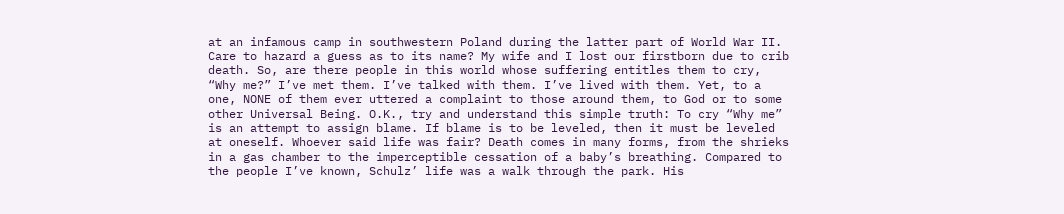at an infamous camp in southwestern Poland during the latter part of World War II. Care to hazard a guess as to its name? My wife and I lost our firstborn due to crib death. So, are there people in this world whose suffering entitles them to cry, “Why me?” I’ve met them. I’ve talked with them. I’ve lived with them. Yet, to a one, NONE of them ever uttered a complaint to those around them, to God or to some other Universal Being. O.K., try and understand this simple truth: To cry “Why me” is an attempt to assign blame. If blame is to be leveled, then it must be leveled at oneself. Whoever said life was fair? Death comes in many forms, from the shrieks in a gas chamber to the imperceptible cessation of a baby’s breathing. Compared to the people I’ve known, Schulz’ life was a walk through the park. His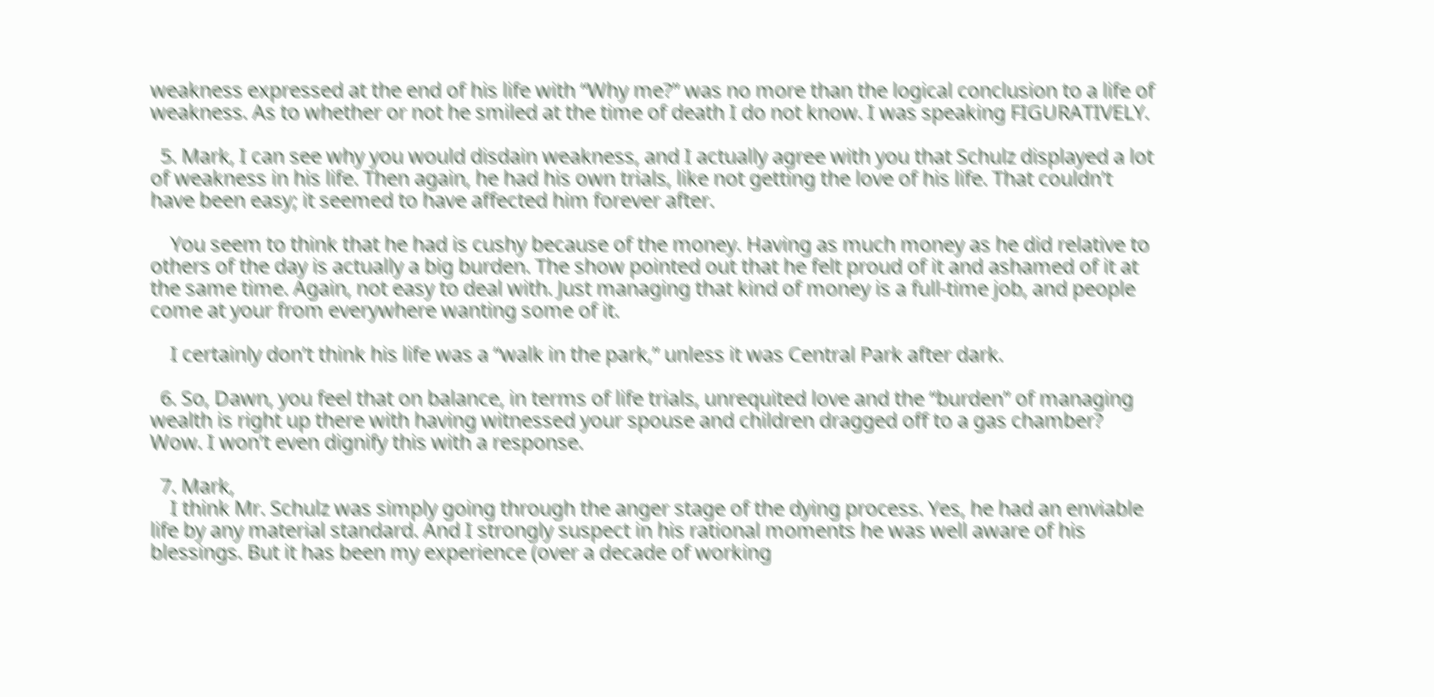weakness expressed at the end of his life with “Why me?” was no more than the logical conclusion to a life of weakness. As to whether or not he smiled at the time of death I do not know. I was speaking FIGURATIVELY.

  5. Mark, I can see why you would disdain weakness, and I actually agree with you that Schulz displayed a lot of weakness in his life. Then again, he had his own trials, like not getting the love of his life. That couldn’t have been easy; it seemed to have affected him forever after.

    You seem to think that he had is cushy because of the money. Having as much money as he did relative to others of the day is actually a big burden. The show pointed out that he felt proud of it and ashamed of it at the same time. Again, not easy to deal with. Just managing that kind of money is a full-time job, and people come at your from everywhere wanting some of it.

    I certainly don’t think his life was a “walk in the park,” unless it was Central Park after dark.

  6. So, Dawn, you feel that on balance, in terms of life trials, unrequited love and the “burden” of managing wealth is right up there with having witnessed your spouse and children dragged off to a gas chamber? Wow. I won’t even dignify this with a response.

  7. Mark,
    I think Mr. Schulz was simply going through the anger stage of the dying process. Yes, he had an enviable life by any material standard. And I strongly suspect in his rational moments he was well aware of his blessings. But it has been my experience (over a decade of working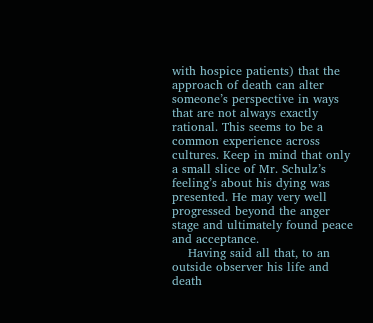with hospice patients) that the approach of death can alter someone’s perspective in ways that are not always exactly rational. This seems to be a common experience across cultures. Keep in mind that only a small slice of Mr. Schulz’s feeling’s about his dying was presented. He may very well progressed beyond the anger stage and ultimately found peace and acceptance.
    Having said all that, to an outside observer his life and death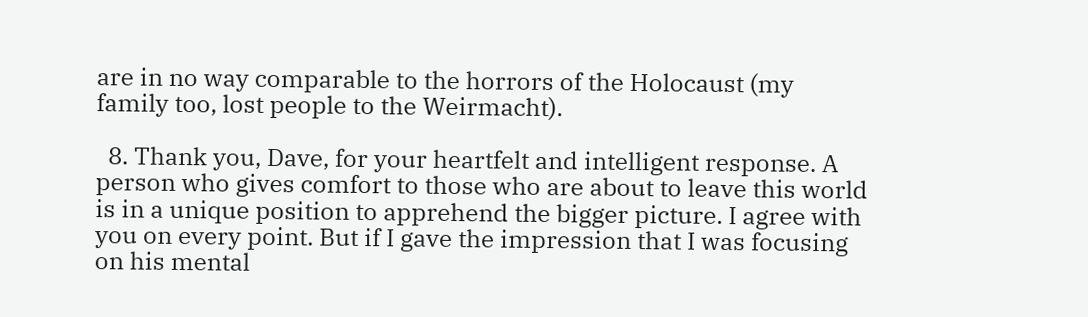are in no way comparable to the horrors of the Holocaust (my family too, lost people to the Weirmacht).

  8. Thank you, Dave, for your heartfelt and intelligent response. A person who gives comfort to those who are about to leave this world is in a unique position to apprehend the bigger picture. I agree with you on every point. But if I gave the impression that I was focusing on his mental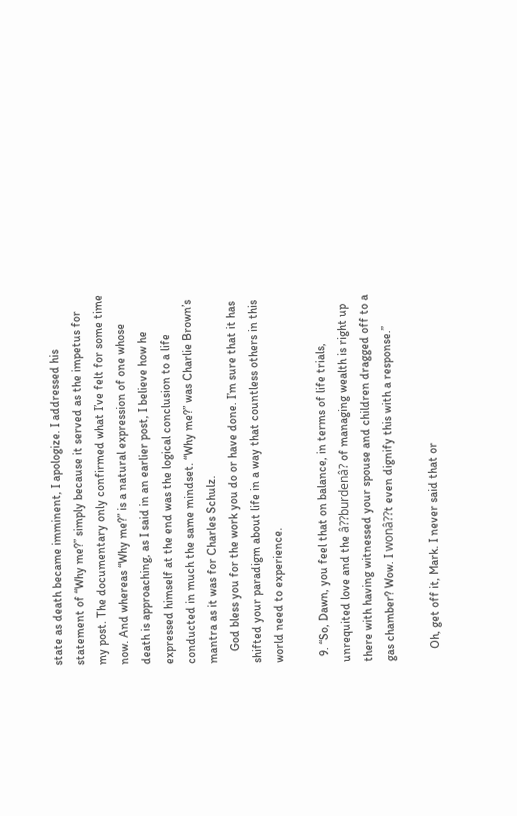state as death became imminent, I apologize. I addressed his statement of “Why me?” simply because it served as the impetus for my post. The documentary only confirmed what I’ve felt for some time now. And whereas “Why me?” is a natural expression of one whose death is approaching, as I said in an earlier post, I believe how he expressed himself at the end was the logical conclusion to a life conducted in much the same mindset. “Why me?” was Charlie Brown’s mantra as it was for Charles Schulz.
    God bless you for the work you do or have done. I’m sure that it has shifted your paradigm about life in a way that countless others in this world need to experience.

  9. “So, Dawn, you feel that on balance, in terms of life trials, unrequited love and the â??burdenâ? of managing wealth is right up there with having witnessed your spouse and children dragged off to a gas chamber? Wow. I wonâ??t even dignify this with a response.”

    Oh, get off it, Mark. I never said that or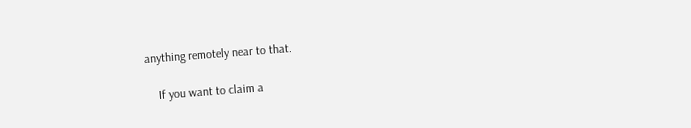anything remotely near to that.

    If you want to claim a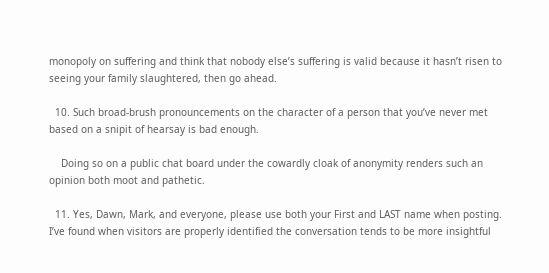monopoly on suffering and think that nobody else’s suffering is valid because it hasn’t risen to seeing your family slaughtered, then go ahead.

  10. Such broad-brush pronouncements on the character of a person that you’ve never met based on a snipit of hearsay is bad enough.

    Doing so on a public chat board under the cowardly cloak of anonymity renders such an opinion both moot and pathetic.

  11. Yes, Dawn, Mark, and everyone, please use both your First and LAST name when posting. I’ve found when visitors are properly identified the conversation tends to be more insightful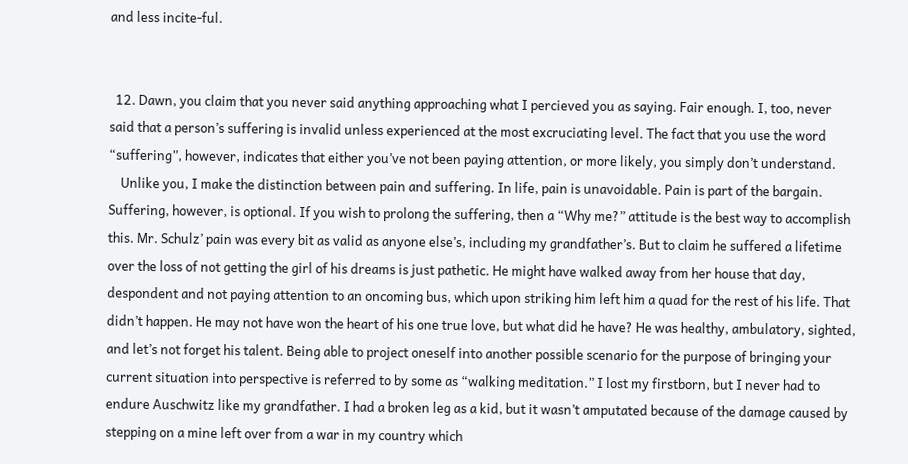and less incite-ful.


  12. Dawn, you claim that you never said anything approaching what I percieved you as saying. Fair enough. I, too, never said that a person’s suffering is invalid unless experienced at the most excruciating level. The fact that you use the word “suffering”, however, indicates that either you’ve not been paying attention, or more likely, you simply don’t understand.
    Unlike you, I make the distinction between pain and suffering. In life, pain is unavoidable. Pain is part of the bargain. Suffering, however, is optional. If you wish to prolong the suffering, then a “Why me?” attitude is the best way to accomplish this. Mr. Schulz’ pain was every bit as valid as anyone else’s, including my grandfather’s. But to claim he suffered a lifetime over the loss of not getting the girl of his dreams is just pathetic. He might have walked away from her house that day, despondent and not paying attention to an oncoming bus, which upon striking him left him a quad for the rest of his life. That didn’t happen. He may not have won the heart of his one true love, but what did he have? He was healthy, ambulatory, sighted, and let’s not forget his talent. Being able to project oneself into another possible scenario for the purpose of bringing your current situation into perspective is referred to by some as “walking meditation.” I lost my firstborn, but I never had to endure Auschwitz like my grandfather. I had a broken leg as a kid, but it wasn’t amputated because of the damage caused by stepping on a mine left over from a war in my country which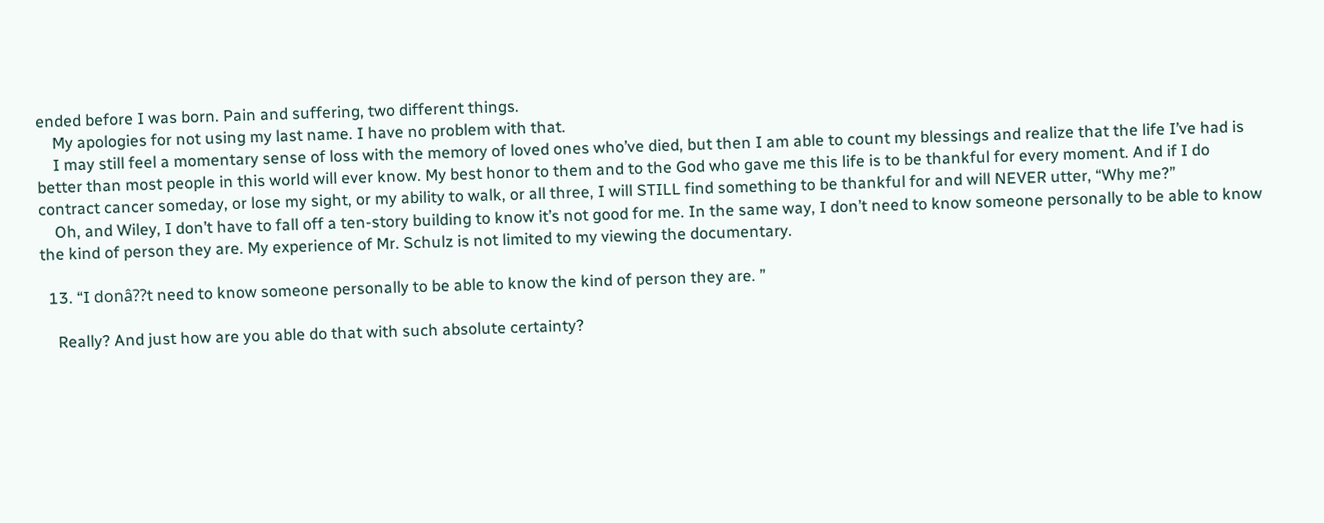ended before I was born. Pain and suffering, two different things.
    My apologies for not using my last name. I have no problem with that.
    I may still feel a momentary sense of loss with the memory of loved ones who’ve died, but then I am able to count my blessings and realize that the life I’ve had is better than most people in this world will ever know. My best honor to them and to the God who gave me this life is to be thankful for every moment. And if I do contract cancer someday, or lose my sight, or my ability to walk, or all three, I will STILL find something to be thankful for and will NEVER utter, “Why me?”
    Oh, and Wiley, I don’t have to fall off a ten-story building to know it’s not good for me. In the same way, I don’t need to know someone personally to be able to know the kind of person they are. My experience of Mr. Schulz is not limited to my viewing the documentary.

  13. “I donâ??t need to know someone personally to be able to know the kind of person they are. ”

    Really? And just how are you able do that with such absolute certainty?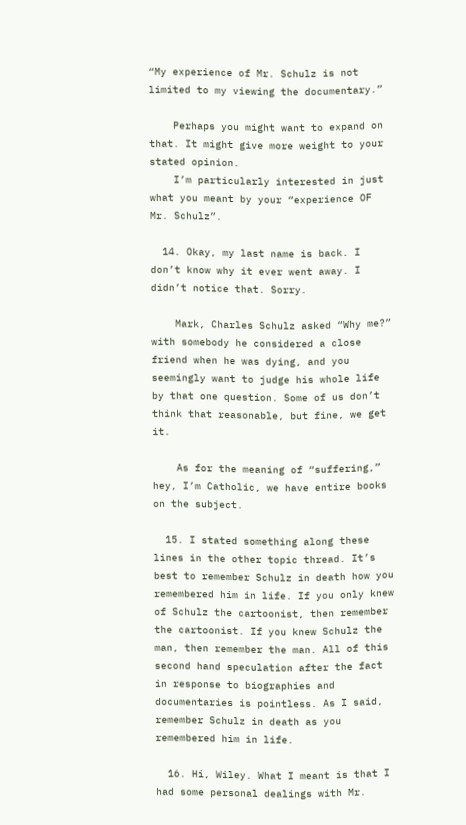“My experience of Mr. Schulz is not limited to my viewing the documentary.”

    Perhaps you might want to expand on that. It might give more weight to your stated opinion.
    I’m particularly interested in just what you meant by your “experience OF Mr. Schulz”.

  14. Okay, my last name is back. I don’t know why it ever went away. I didn’t notice that. Sorry.

    Mark, Charles Schulz asked “Why me?” with somebody he considered a close friend when he was dying, and you seemingly want to judge his whole life by that one question. Some of us don’t think that reasonable, but fine, we get it.

    As for the meaning of “suffering,” hey, I’m Catholic, we have entire books on the subject.

  15. I stated something along these lines in the other topic thread. It’s best to remember Schulz in death how you remembered him in life. If you only knew of Schulz the cartoonist, then remember the cartoonist. If you knew Schulz the man, then remember the man. All of this second hand speculation after the fact in response to biographies and documentaries is pointless. As I said, remember Schulz in death as you remembered him in life.

  16. Hi, Wiley. What I meant is that I had some personal dealings with Mr.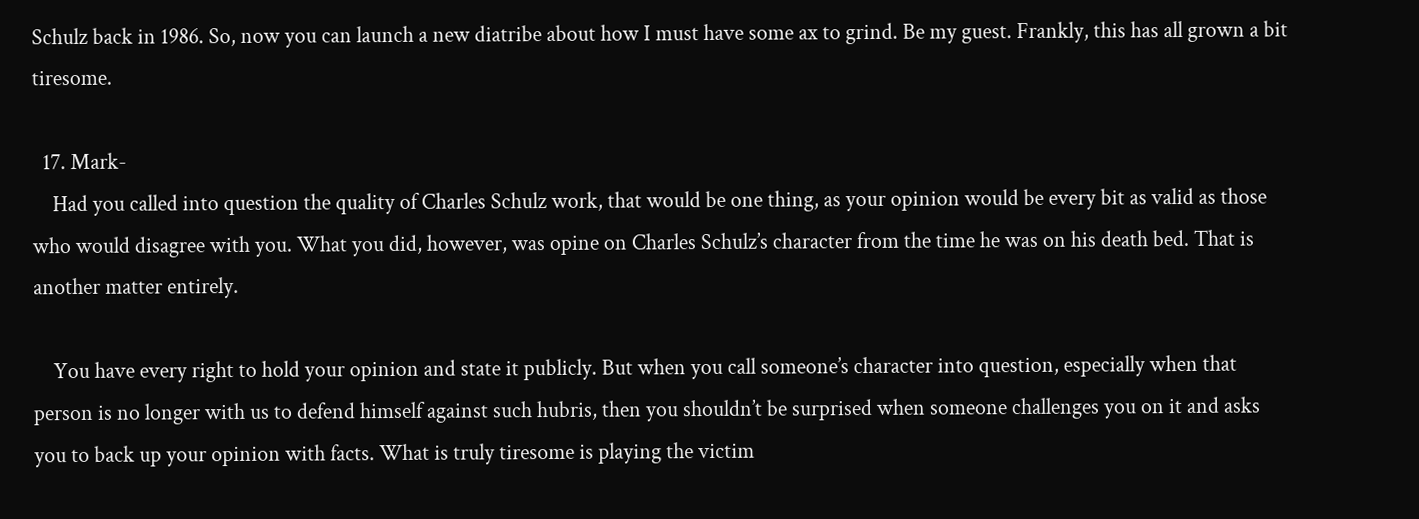Schulz back in 1986. So, now you can launch a new diatribe about how I must have some ax to grind. Be my guest. Frankly, this has all grown a bit tiresome.

  17. Mark-
    Had you called into question the quality of Charles Schulz work, that would be one thing, as your opinion would be every bit as valid as those who would disagree with you. What you did, however, was opine on Charles Schulz’s character from the time he was on his death bed. That is another matter entirely.

    You have every right to hold your opinion and state it publicly. But when you call someone’s character into question, especially when that person is no longer with us to defend himself against such hubris, then you shouldn’t be surprised when someone challenges you on it and asks you to back up your opinion with facts. What is truly tiresome is playing the victim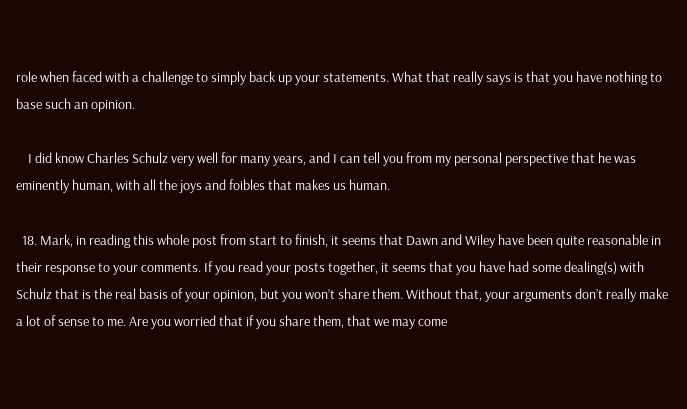role when faced with a challenge to simply back up your statements. What that really says is that you have nothing to base such an opinion.

    I did know Charles Schulz very well for many years, and I can tell you from my personal perspective that he was eminently human, with all the joys and foibles that makes us human.

  18. Mark, in reading this whole post from start to finish, it seems that Dawn and Wiley have been quite reasonable in their response to your comments. If you read your posts together, it seems that you have had some dealing(s) with Schulz that is the real basis of your opinion, but you won’t share them. Without that, your arguments don’t really make a lot of sense to me. Are you worried that if you share them, that we may come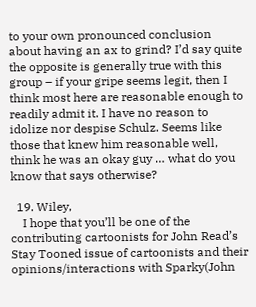to your own pronounced conclusion about having an ax to grind? I’d say quite the opposite is generally true with this group – if your gripe seems legit, then I think most here are reasonable enough to readily admit it. I have no reason to idolize nor despise Schulz. Seems like those that knew him reasonable well, think he was an okay guy … what do you know that says otherwise?

  19. Wiley,
    I hope that you’ll be one of the contributing cartoonists for John Read’s Stay Tooned issue of cartoonists and their opinions/interactions with Sparky(John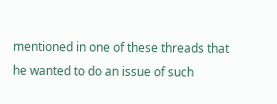mentioned in one of these threads that he wanted to do an issue of such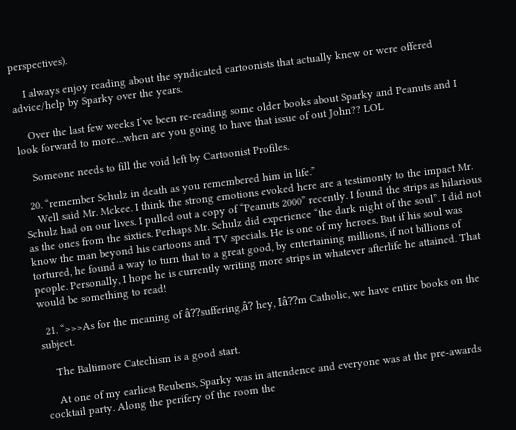perspectives).

    I always enjoy reading about the syndicated cartoonists that actually knew or were offered advice/help by Sparky over the years.

    Over the last few weeks I’ve been re-reading some older books about Sparky and Peanuts and I look forward to more…when are you going to have that issue of out John?? LOL

    Someone needs to fill the void left by Cartoonist Profiles.

  20. “remember Schulz in death as you remembered him in life.”
    Well said Mr. Mckee. I think the strong emotions evoked here are a testimonty to the impact Mr. Schulz had on our lives. I pulled out a copy of “Peanuts 2000” recently. I found the strips as hilarious as the ones from the sixties. Perhaps Mr. Schulz did experience “the dark night of the soul”. I did not know the man beyond his cartoons and TV specials. He is one of my heroes. But if his soul was tortured, he found a way to turn that to a great good, by entertaining millions, if not billions of people. Personally, I hope he is currently writing more strips in whatever afterlife he attained. That would be something to read!

  21. “>>>As for the meaning of â??suffering,â? hey, Iâ??m Catholic, we have entire books on the subject.

    The Baltimore Catechism is a good start.

    At one of my earliest Reubens, Sparky was in attendence and everyone was at the pre-awards cocktail party. Along the perifery of the room the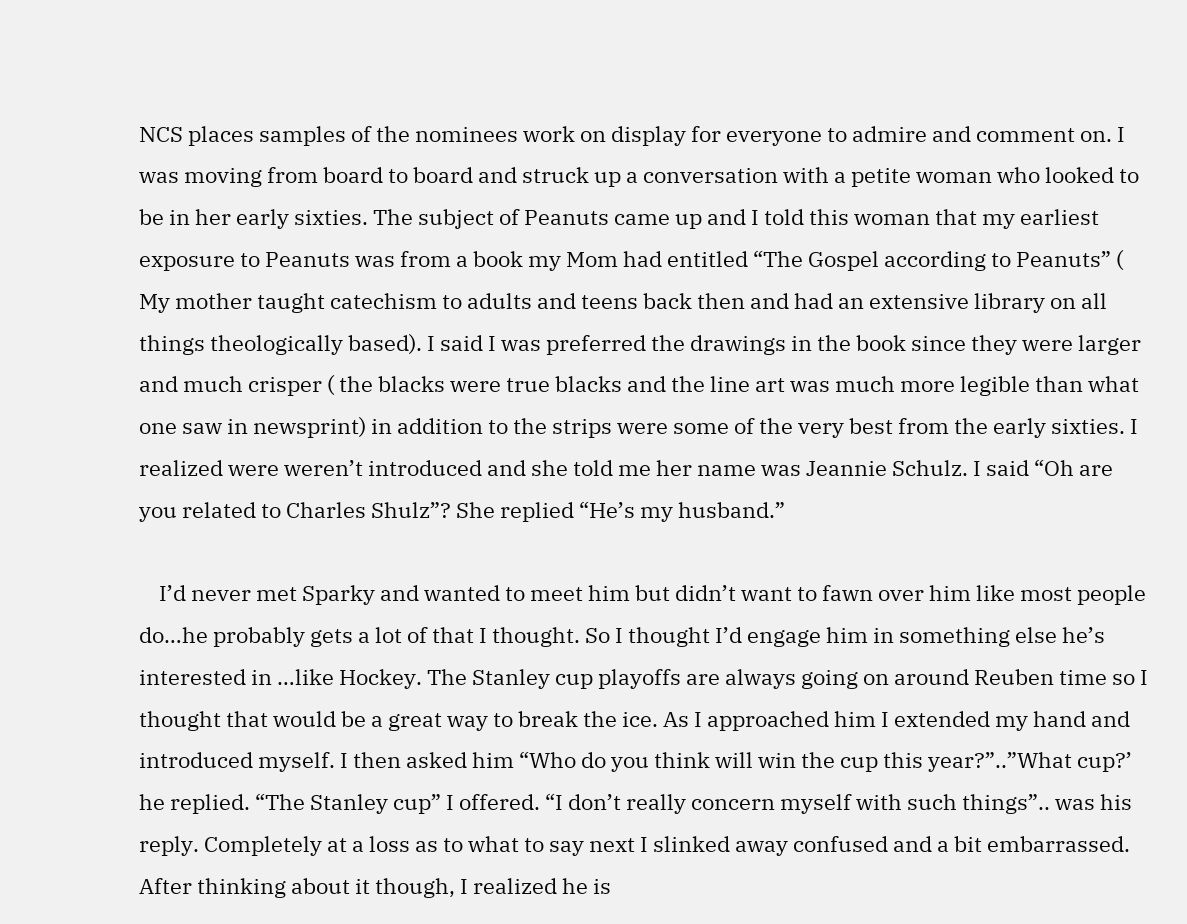NCS places samples of the nominees work on display for everyone to admire and comment on. I was moving from board to board and struck up a conversation with a petite woman who looked to be in her early sixties. The subject of Peanuts came up and I told this woman that my earliest exposure to Peanuts was from a book my Mom had entitled “The Gospel according to Peanuts” ( My mother taught catechism to adults and teens back then and had an extensive library on all things theologically based). I said I was preferred the drawings in the book since they were larger and much crisper ( the blacks were true blacks and the line art was much more legible than what one saw in newsprint) in addition to the strips were some of the very best from the early sixties. I realized were weren’t introduced and she told me her name was Jeannie Schulz. I said “Oh are you related to Charles Shulz”? She replied “He’s my husband.”

    I’d never met Sparky and wanted to meet him but didn’t want to fawn over him like most people do…he probably gets a lot of that I thought. So I thought I’d engage him in something else he’s interested in …like Hockey. The Stanley cup playoffs are always going on around Reuben time so I thought that would be a great way to break the ice. As I approached him I extended my hand and introduced myself. I then asked him “Who do you think will win the cup this year?”..”What cup?’ he replied. “The Stanley cup” I offered. “I don’t really concern myself with such things”.. was his reply. Completely at a loss as to what to say next I slinked away confused and a bit embarrassed. After thinking about it though, I realized he is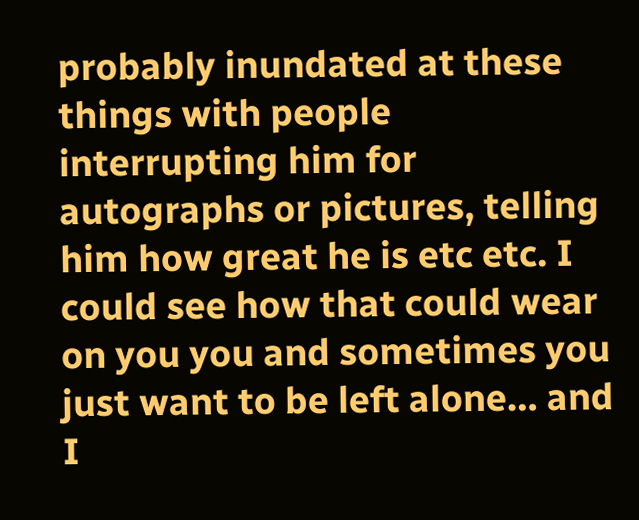probably inundated at these things with people interrupting him for autographs or pictures, telling him how great he is etc etc. I could see how that could wear on you you and sometimes you just want to be left alone… and I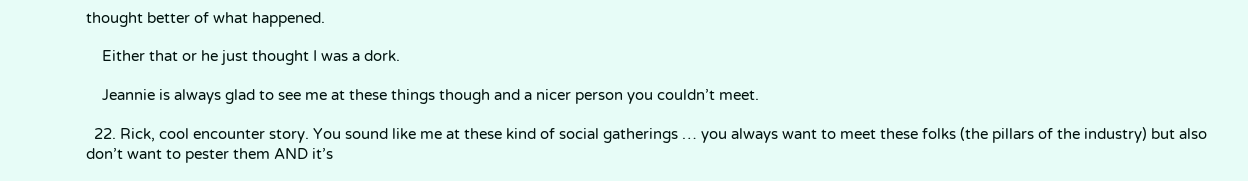thought better of what happened.

    Either that or he just thought I was a dork.

    Jeannie is always glad to see me at these things though and a nicer person you couldn’t meet.

  22. Rick, cool encounter story. You sound like me at these kind of social gatherings … you always want to meet these folks (the pillars of the industry) but also don’t want to pester them AND it’s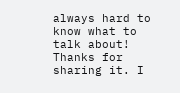always hard to know what to talk about! Thanks for sharing it. I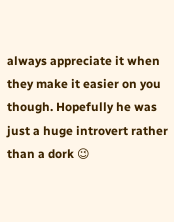always appreciate it when they make it easier on you though. Hopefully he was just a huge introvert rather than a dork 😉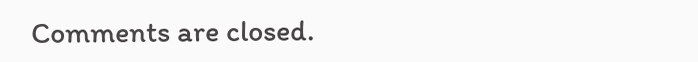Comments are closed.